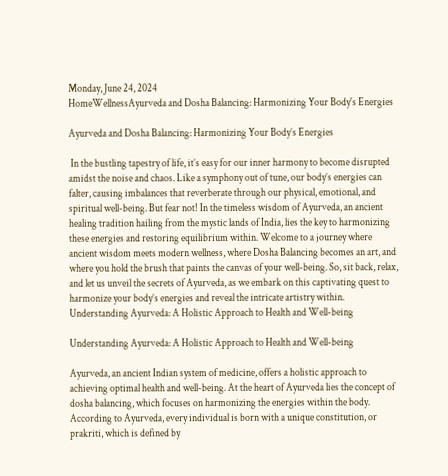Monday, June 24, 2024
HomeWellnessAyurveda and Dosha Balancing: Harmonizing Your Body's Energies

Ayurveda and Dosha Balancing: Harmonizing Your Body’s Energies

 In the bustling tapestry of life, it’s easy for our inner harmony to become disrupted amidst the noise and chaos. Like a symphony out of tune, our body’s energies can falter, causing imbalances that reverberate through our physical, emotional, and spiritual well-being. But fear not! In the timeless wisdom of Ayurveda, an ancient healing tradition hailing from the mystic lands of India, lies the key to harmonizing these energies and restoring equilibrium within. Welcome to a journey where ancient wisdom meets modern wellness, where Dosha Balancing becomes an art, and where you hold the brush that paints the canvas of your well-being. So, sit back, relax, and let us unveil the secrets of Ayurveda, as we embark on this captivating quest to harmonize your body’s energies and reveal the intricate artistry within.
Understanding Ayurveda: A Holistic Approach to Health and Well-being

Understanding Ayurveda: A Holistic Approach to Health and Well-being

Ayurveda, an ancient Indian system of medicine, offers a holistic approach to achieving optimal health and well-being. At the heart of Ayurveda lies the concept of dosha balancing, which focuses on harmonizing the energies within the body. According to Ayurveda, every individual is born with a unique constitution, or prakriti, which is defined by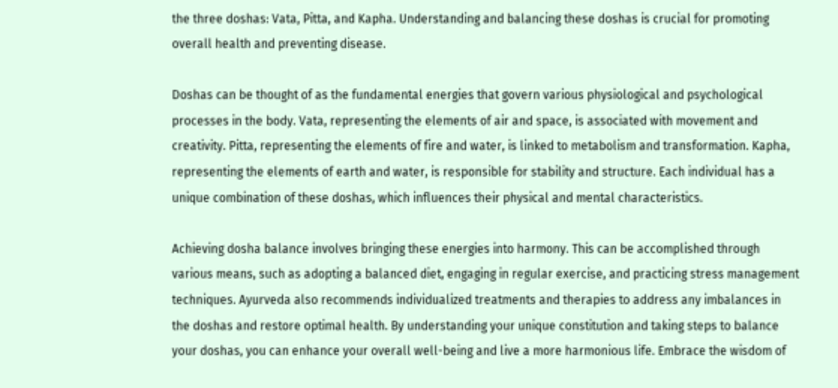the three doshas: Vata, Pitta, and Kapha. Understanding and balancing these doshas is crucial for promoting overall health and preventing disease.

Doshas can be thought of as the fundamental energies that govern various physiological and psychological processes in the body. Vata, representing the elements of air and space, is associated with movement and creativity. Pitta, representing the elements of fire and water, is linked to metabolism and transformation. Kapha, representing the elements of earth and water, is responsible for stability and structure. Each individual has a unique combination of these doshas, which influences their physical and mental characteristics.

Achieving dosha balance involves bringing these energies into harmony. This can be accomplished through various means, such as adopting a balanced diet, engaging in regular exercise, and practicing stress management techniques. Ayurveda also recommends individualized treatments and therapies to address any imbalances in the doshas and restore optimal health. By understanding your unique constitution and taking steps to balance your doshas, you can enhance your overall well-being and live a more harmonious life. Embrace the wisdom of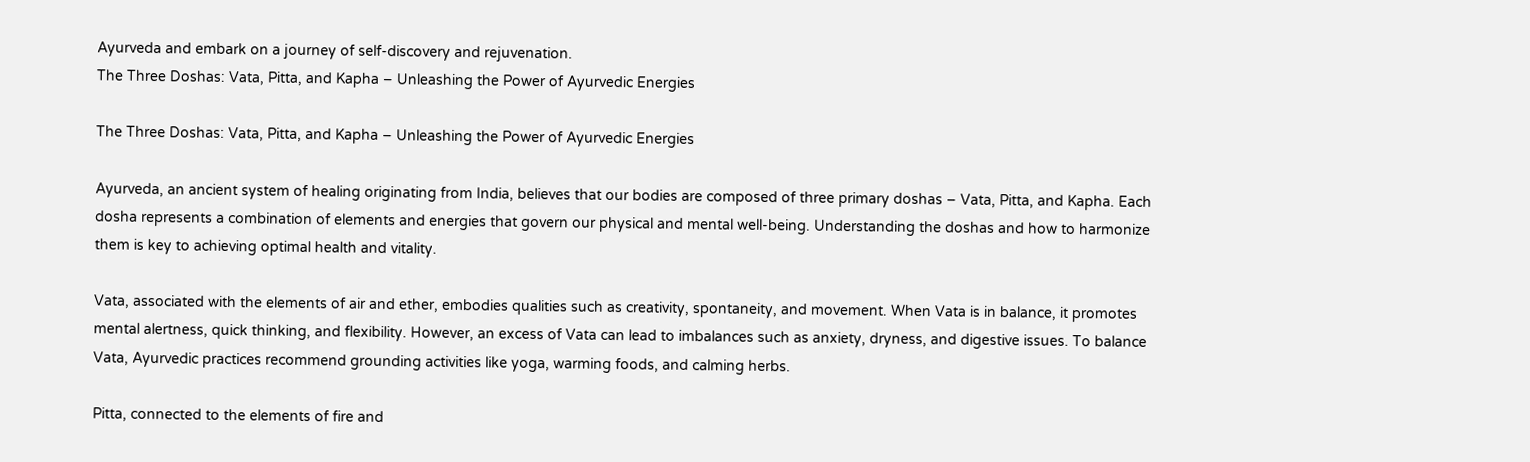Ayurveda and embark on a journey of self-discovery and rejuvenation.
The Three Doshas: Vata, Pitta, and Kapha – Unleashing the Power of Ayurvedic Energies

The Three Doshas: Vata, Pitta, and Kapha – Unleashing the Power of Ayurvedic Energies

Ayurveda, an ancient system of healing originating from India, believes that our bodies are composed of three primary doshas – Vata, Pitta, and Kapha. Each dosha represents a combination of elements and energies that govern our physical and mental well-being. Understanding the doshas and how to harmonize them is key to achieving optimal health and vitality.

Vata, associated with the elements of air and ether, embodies qualities such as creativity, spontaneity, and movement. When Vata is in balance, it promotes mental alertness, quick thinking, and flexibility. However, an excess of Vata can lead to imbalances such as anxiety, dryness, and digestive issues. To balance Vata, Ayurvedic practices recommend grounding activities like yoga, warming foods, and calming herbs.

Pitta, connected to the elements of fire and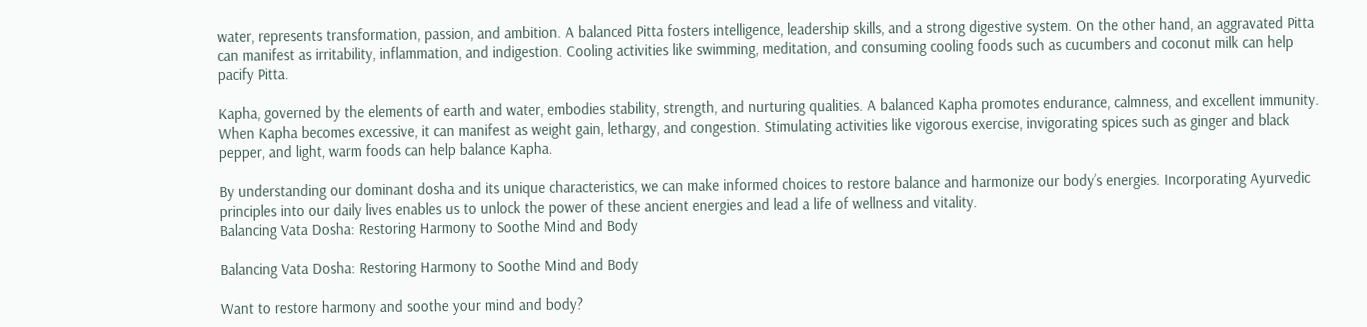water, represents transformation, passion, and ambition. A balanced Pitta fosters intelligence, leadership skills, and a strong digestive system. On the other hand, an aggravated Pitta can manifest as irritability, inflammation, and indigestion. Cooling activities like swimming, meditation, and consuming cooling foods such as cucumbers and coconut milk can help pacify Pitta.

Kapha, governed by the elements of earth and water, embodies stability, strength, and nurturing qualities. A balanced Kapha promotes endurance, calmness, and excellent immunity. When Kapha becomes excessive, it can manifest as weight gain, lethargy, and congestion. Stimulating activities like vigorous exercise, invigorating spices such as ginger and black pepper, and light, warm foods can help balance Kapha.

By understanding our dominant dosha and its unique characteristics, we can make informed choices to restore balance and harmonize our body’s energies. Incorporating Ayurvedic principles into our daily lives enables us to unlock the power of these ancient energies and lead a life of wellness and vitality.
Balancing Vata Dosha: Restoring Harmony to Soothe Mind and Body

Balancing Vata Dosha: Restoring Harmony to Soothe Mind and Body

Want to restore harmony and soothe your mind and body?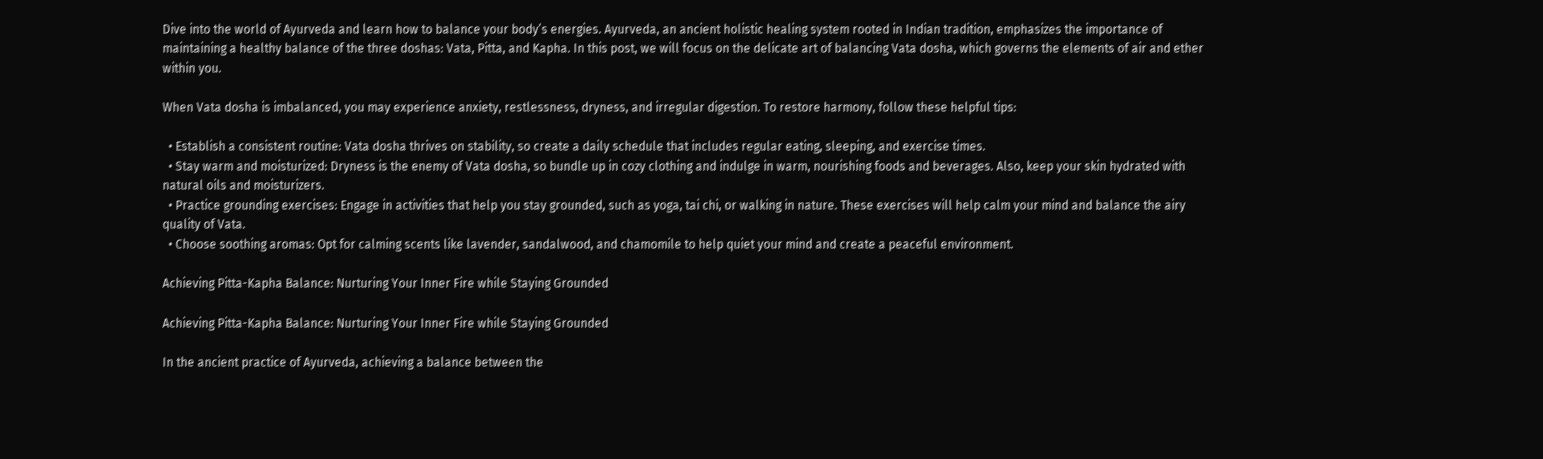Dive into the world of Ayurveda and learn how to balance your body’s energies. Ayurveda, an ancient holistic healing system rooted in Indian tradition, emphasizes the importance of maintaining a healthy balance of the three doshas: Vata, Pitta, and Kapha. In this post, we will focus on the delicate art of balancing Vata dosha, which governs the elements of air and ether within you.

When Vata dosha is imbalanced, you may experience anxiety, restlessness, dryness, and irregular digestion. To restore harmony, follow these helpful tips:

  • Establish a consistent routine: Vata dosha thrives on stability, so create a daily schedule that includes regular eating, sleeping, and exercise times.
  • Stay warm and moisturized: Dryness is the enemy of Vata dosha, so bundle up in cozy clothing and indulge in warm, nourishing foods and beverages. Also, keep your skin hydrated with natural oils and moisturizers.
  • Practice grounding exercises: Engage in activities that help you stay grounded, such as yoga, tai chi, or walking in nature. These exercises will help calm your mind and balance the airy quality of Vata.
  • Choose soothing aromas: Opt for calming scents like lavender, sandalwood, and chamomile to help quiet your mind and create a peaceful environment.

Achieving Pitta-Kapha Balance: Nurturing Your Inner Fire while Staying Grounded

Achieving Pitta-Kapha Balance: Nurturing Your Inner Fire while Staying Grounded

In the ancient practice of Ayurveda, achieving a balance between the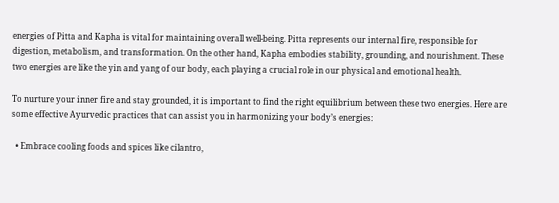energies of Pitta and Kapha is vital for maintaining overall well-being. Pitta represents our internal fire, responsible for digestion, metabolism, and transformation. On the other hand, Kapha embodies stability, grounding, and nourishment. These two energies are like the yin and yang of our body, each playing a crucial role in our physical and emotional health.

To nurture your inner fire and stay grounded, it is important to find the right equilibrium between these two energies. Here are some effective Ayurvedic practices that can assist you in harmonizing your body’s energies:

  • Embrace cooling foods and spices like cilantro,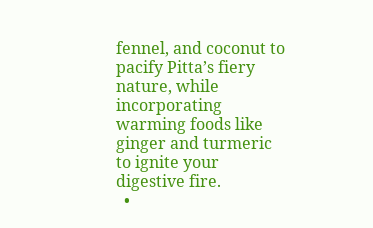fennel, and coconut to pacify Pitta’s fiery nature, while incorporating warming foods like ginger and turmeric to ignite your digestive fire.
  •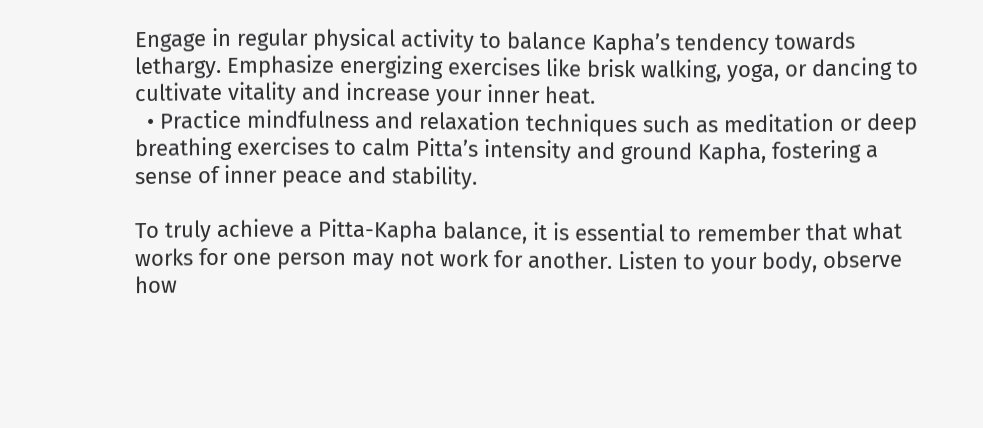Engage in regular physical activity to balance Kapha’s tendency towards lethargy. Emphasize energizing exercises like brisk walking, yoga, or dancing to cultivate vitality and increase your inner heat.
  • Practice mindfulness and relaxation techniques such as meditation or deep breathing exercises to calm Pitta’s intensity and ground Kapha, fostering a sense of inner peace and stability.

To truly achieve a Pitta-Kapha balance, it is essential to remember that what works for one person may not work for another. Listen to your body, observe how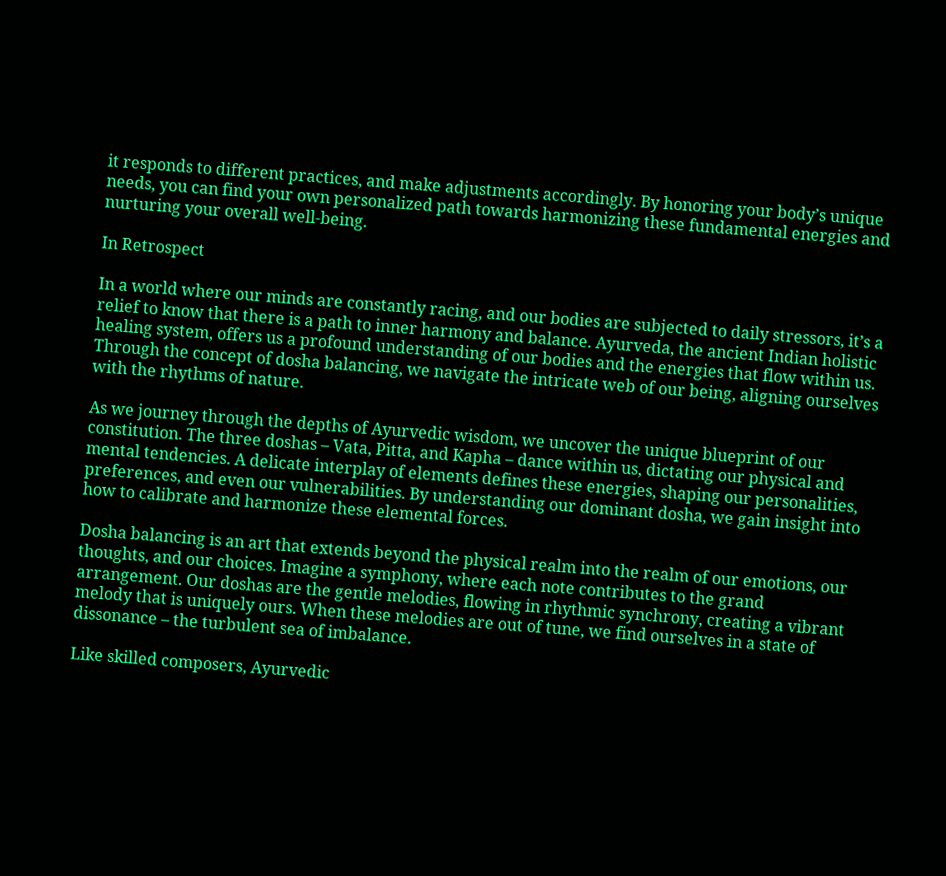it responds to different practices, and make adjustments accordingly. By honoring your body’s unique needs, you can find your own personalized path towards harmonizing these fundamental energies and nurturing your overall well-being.

In Retrospect

In a world where our minds are constantly racing, and our bodies are subjected to daily stressors, it’s a relief to know that there is a path to inner harmony and balance. Ayurveda, the ancient Indian holistic healing system, offers us a profound understanding of our bodies and the energies that flow within us. Through the concept of dosha balancing, we navigate the intricate web of our being, aligning ourselves with the rhythms of nature.

As we journey through the depths of Ayurvedic wisdom, we uncover the unique blueprint of our constitution. The three doshas – Vata, Pitta, and Kapha – dance within us, dictating our physical and mental tendencies. A delicate interplay of elements defines these energies, shaping our personalities, preferences, and even our vulnerabilities. By understanding our dominant dosha, we gain insight into how to calibrate and harmonize these elemental forces.

Dosha balancing is an art that extends beyond the physical realm into the realm of our emotions, our thoughts, and our choices. Imagine a symphony, where each note contributes to the grand arrangement. Our doshas are the gentle melodies, flowing in rhythmic synchrony, creating a vibrant melody that is uniquely ours. When these melodies are out of tune, we find ourselves in a state of dissonance – the turbulent sea of imbalance.

Like skilled composers, Ayurvedic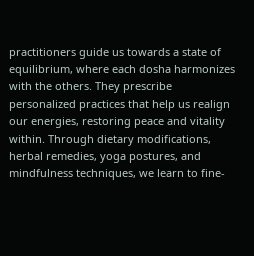practitioners guide us towards a state of equilibrium, where each dosha harmonizes with the others. They prescribe personalized practices that help us realign our energies, restoring peace and vitality within. Through dietary modifications, herbal remedies, yoga postures, and mindfulness techniques, we learn to fine-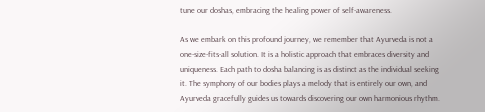tune our doshas, embracing the healing power of self-awareness.

As we embark on this profound journey, we remember that Ayurveda is not a one-size-fits-all solution. It is a holistic approach that embraces diversity and uniqueness. Each path to dosha balancing is as distinct as the individual seeking it. The symphony of our bodies plays a melody that is entirely our own, and Ayurveda gracefully guides us towards discovering our own harmonious rhythm.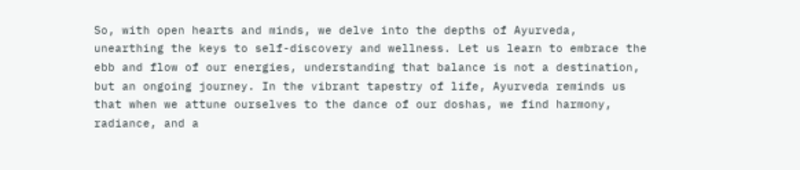So, with open hearts and minds, we delve into the depths of Ayurveda, unearthing the keys to self-discovery and wellness. Let us learn to embrace the ebb and flow of our energies, understanding that balance is not a destination, but an ongoing journey. In the vibrant tapestry of life, Ayurveda reminds us that when we attune ourselves to the dance of our doshas, we find harmony, radiance, and a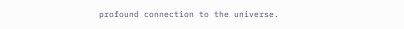profound connection to the universe.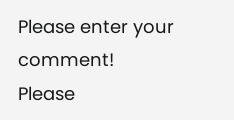Please enter your comment!
Please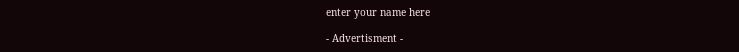enter your name here

- Advertisment -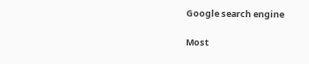Google search engine

Most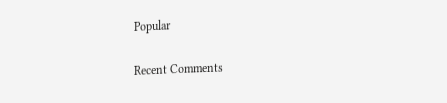Popular

Recent Comments